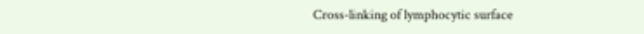Cross-linking of lymphocytic surface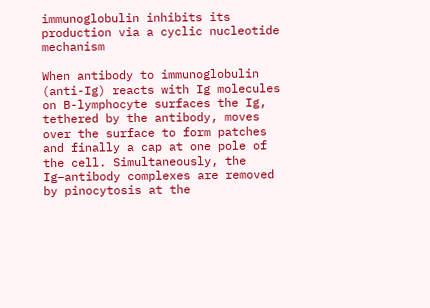immunoglobulin inhibits its production via a cyclic nucleotide mechanism

When antibody to immunoglobulin (anti-Ig) reacts with Ig molecules on B-lymphocyte surfaces the Ig, tethered by the antibody, moves over the surface to form patches and finally a cap at one pole of the cell. Simultaneously, the Ig–antibody complexes are removed by pinocytosis at the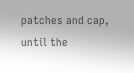patches and cap, until the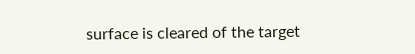surface is cleared of the target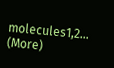molecules1,2… (More)